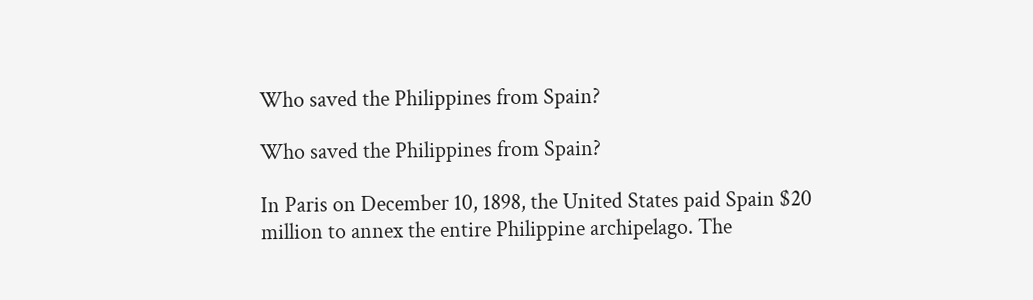Who saved the Philippines from Spain?

Who saved the Philippines from Spain?

In Paris on December 10, 1898, the United States paid Spain $20 million to annex the entire Philippine archipelago. The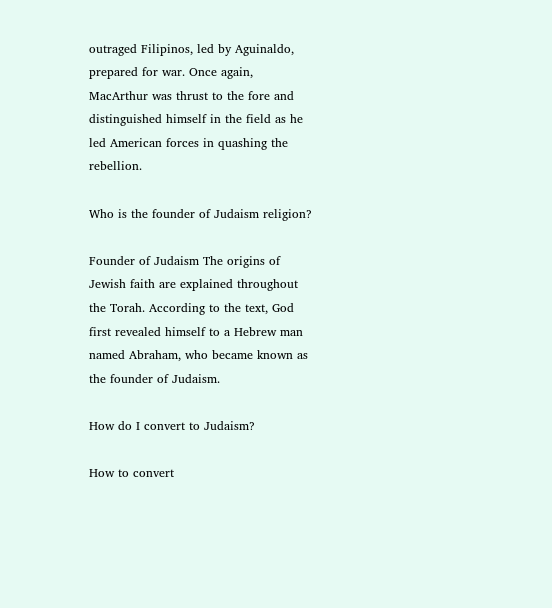outraged Filipinos, led by Aguinaldo, prepared for war. Once again, MacArthur was thrust to the fore and distinguished himself in the field as he led American forces in quashing the rebellion.

Who is the founder of Judaism religion?

Founder of Judaism The origins of Jewish faith are explained throughout the Torah. According to the text, God first revealed himself to a Hebrew man named Abraham, who became known as the founder of Judaism.

How do I convert to Judaism?

How to convert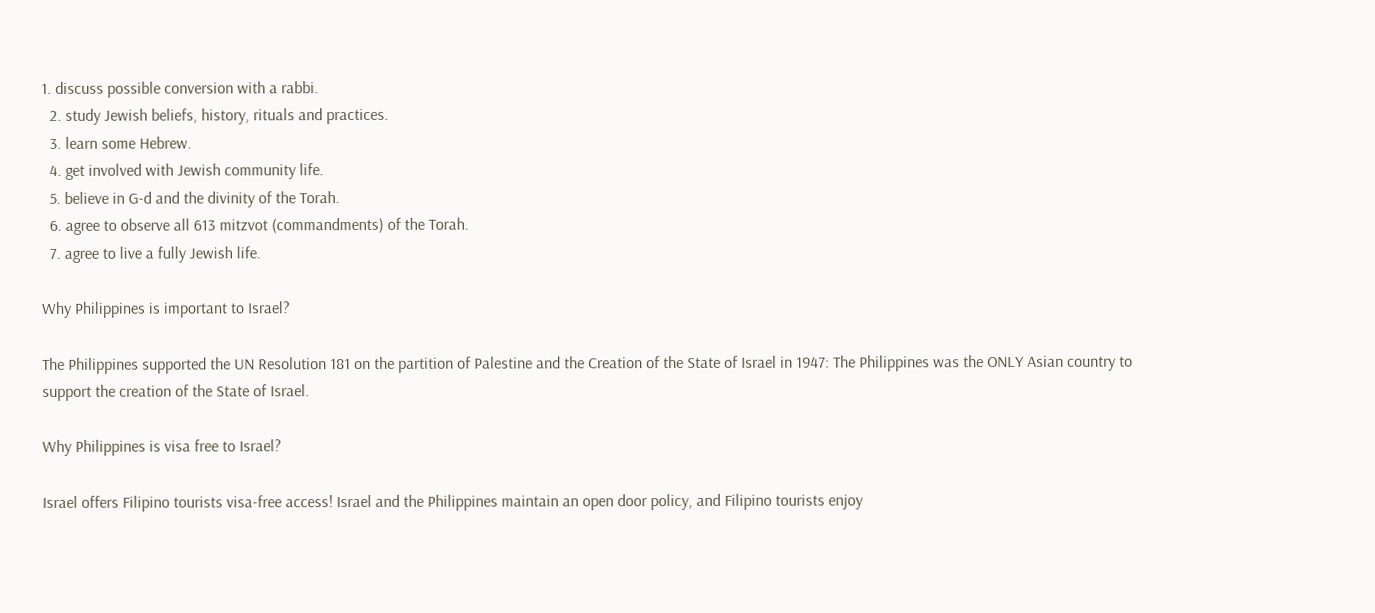1. discuss possible conversion with a rabbi.
  2. study Jewish beliefs, history, rituals and practices.
  3. learn some Hebrew.
  4. get involved with Jewish community life.
  5. believe in G-d and the divinity of the Torah.
  6. agree to observe all 613 mitzvot (commandments) of the Torah.
  7. agree to live a fully Jewish life.

Why Philippines is important to Israel?

The Philippines supported the UN Resolution 181 on the partition of Palestine and the Creation of the State of Israel in 1947: The Philippines was the ONLY Asian country to support the creation of the State of Israel.

Why Philippines is visa free to Israel?

Israel offers Filipino tourists visa-free access! Israel and the Philippines maintain an open door policy, and Filipino tourists enjoy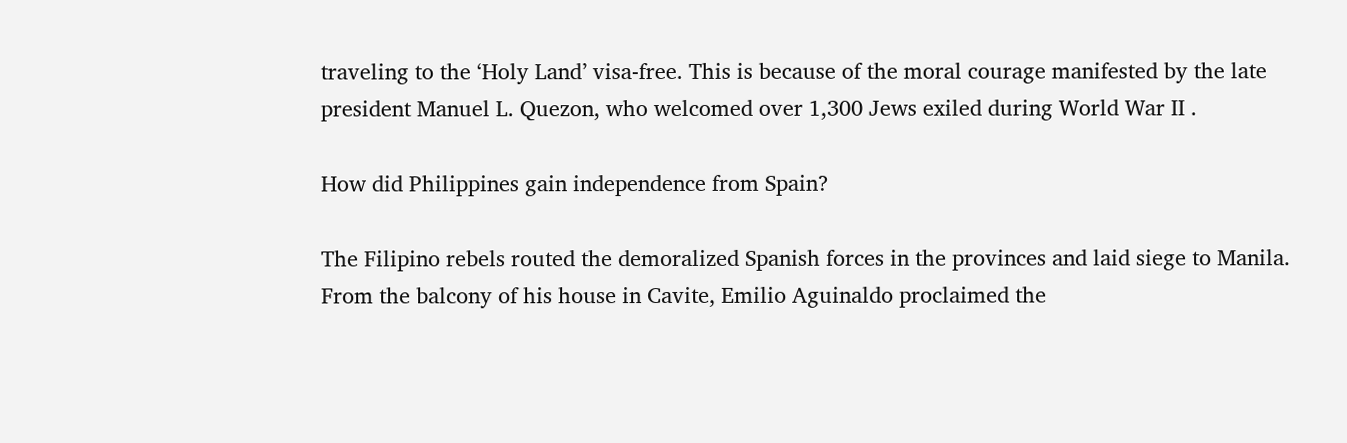traveling to the ‘Holy Land’ visa-free. This is because of the moral courage manifested by the late president Manuel L. Quezon, who welcomed over 1,300 Jews exiled during World War II .

How did Philippines gain independence from Spain?

The Filipino rebels routed the demoralized Spanish forces in the provinces and laid siege to Manila. From the balcony of his house in Cavite, Emilio Aguinaldo proclaimed the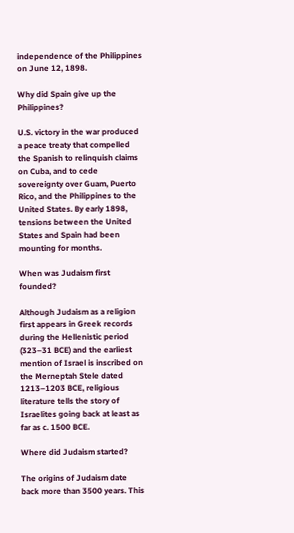independence of the Philippines on June 12, 1898.

Why did Spain give up the Philippines?

U.S. victory in the war produced a peace treaty that compelled the Spanish to relinquish claims on Cuba, and to cede sovereignty over Guam, Puerto Rico, and the Philippines to the United States. By early 1898, tensions between the United States and Spain had been mounting for months.

When was Judaism first founded?

Although Judaism as a religion first appears in Greek records during the Hellenistic period (323–31 BCE) and the earliest mention of Israel is inscribed on the Merneptah Stele dated 1213–1203 BCE, religious literature tells the story of Israelites going back at least as far as c. 1500 BCE.

Where did Judaism started?

The origins of Judaism date back more than 3500 years. This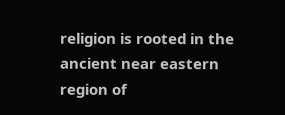religion is rooted in the ancient near eastern region of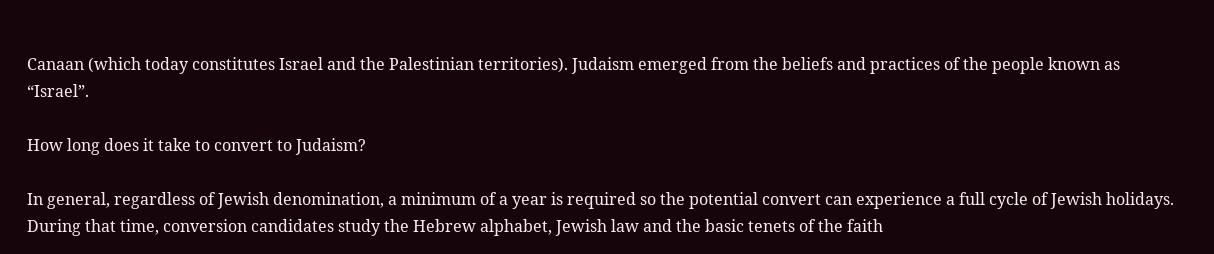Canaan (which today constitutes Israel and the Palestinian territories). Judaism emerged from the beliefs and practices of the people known as “Israel”.

How long does it take to convert to Judaism?

In general, regardless of Jewish denomination, a minimum of a year is required so the potential convert can experience a full cycle of Jewish holidays. During that time, conversion candidates study the Hebrew alphabet, Jewish law and the basic tenets of the faith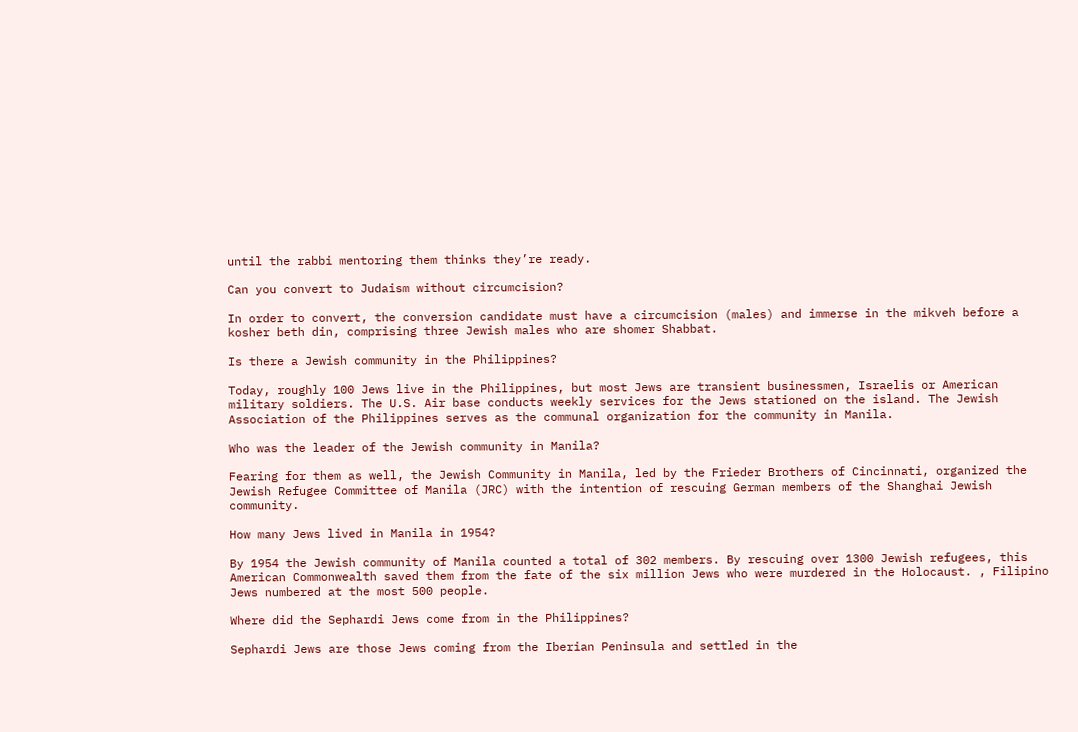until the rabbi mentoring them thinks they’re ready.

Can you convert to Judaism without circumcision?

In order to convert, the conversion candidate must have a circumcision (males) and immerse in the mikveh before a kosher beth din, comprising three Jewish males who are shomer Shabbat.

Is there a Jewish community in the Philippines?

Today, roughly 100 Jews live in the Philippines, but most Jews are transient businessmen, Israelis or American military soldiers. The U.S. Air base conducts weekly services for the Jews stationed on the island. The Jewish Association of the Philippines serves as the communal organization for the community in Manila.

Who was the leader of the Jewish community in Manila?

Fearing for them as well, the Jewish Community in Manila, led by the Frieder Brothers of Cincinnati, organized the Jewish Refugee Committee of Manila (JRC) with the intention of rescuing German members of the Shanghai Jewish community.

How many Jews lived in Manila in 1954?

By 1954 the Jewish community of Manila counted a total of 302 members. By rescuing over 1300 Jewish refugees, this American Commonwealth saved them from the fate of the six million Jews who were murdered in the Holocaust. , Filipino Jews numbered at the most 500 people.

Where did the Sephardi Jews come from in the Philippines?

Sephardi Jews are those Jews coming from the Iberian Peninsula and settled in the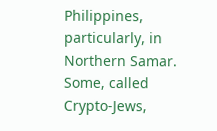Philippines, particularly, in Northern Samar. Some, called Crypto-Jews,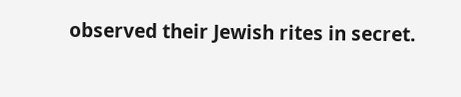observed their Jewish rites in secret.